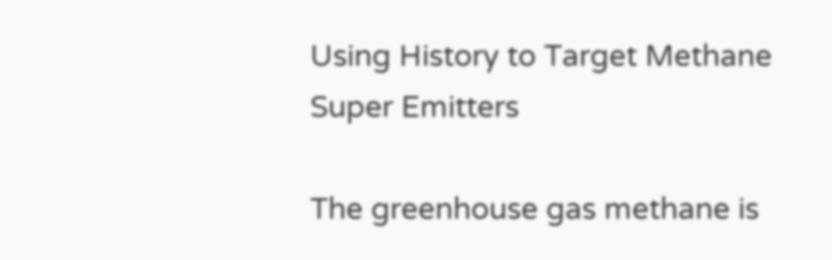Using History to Target Methane Super Emitters

The greenhouse gas methane is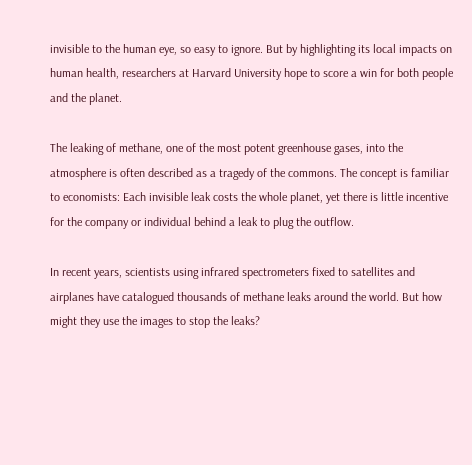invisible to the human eye, so easy to ignore. But by highlighting its local impacts on human health, researchers at Harvard University hope to score a win for both people and the planet.

The leaking of methane, one of the most potent greenhouse gases, into the atmosphere is often described as a tragedy of the commons. The concept is familiar to economists: Each invisible leak costs the whole planet, yet there is little incentive for the company or individual behind a leak to plug the outflow.

In recent years, scientists using infrared spectrometers fixed to satellites and airplanes have catalogued thousands of methane leaks around the world. But how might they use the images to stop the leaks?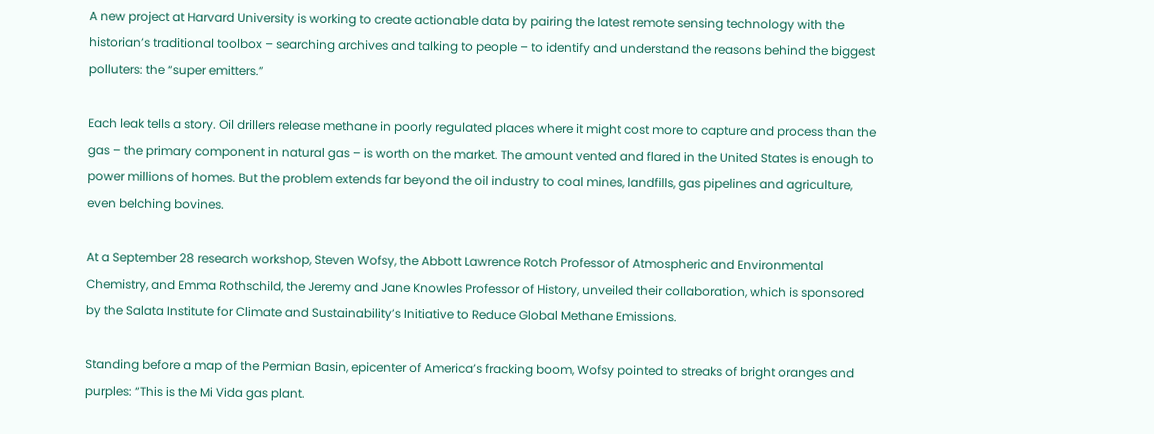A new project at Harvard University is working to create actionable data by pairing the latest remote sensing technology with the historian’s traditional toolbox – searching archives and talking to people – to identify and understand the reasons behind the biggest polluters: the “super emitters.”

Each leak tells a story. Oil drillers release methane in poorly regulated places where it might cost more to capture and process than the gas – the primary component in natural gas – is worth on the market. The amount vented and flared in the United States is enough to power millions of homes. But the problem extends far beyond the oil industry to coal mines, landfills, gas pipelines and agriculture, even belching bovines.

At a September 28 research workshop, Steven Wofsy, the Abbott Lawrence Rotch Professor of Atmospheric and Environmental Chemistry, and Emma Rothschild, the Jeremy and Jane Knowles Professor of History, unveiled their collaboration, which is sponsored by the Salata Institute for Climate and Sustainability’s Initiative to Reduce Global Methane Emissions.

Standing before a map of the Permian Basin, epicenter of America’s fracking boom, Wofsy pointed to streaks of bright oranges and purples: “This is the Mi Vida gas plant.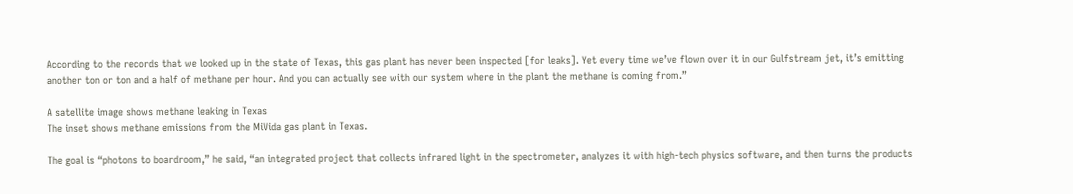According to the records that we looked up in the state of Texas, this gas plant has never been inspected [for leaks]. Yet every time we’ve flown over it in our Gulfstream jet, it’s emitting another ton or ton and a half of methane per hour. And you can actually see with our system where in the plant the methane is coming from.”

A satellite image shows methane leaking in Texas
The inset shows methane emissions from the MiVida gas plant in Texas.

The goal is “photons to boardroom,” he said, “an integrated project that collects infrared light in the spectrometer, analyzes it with high-tech physics software, and then turns the products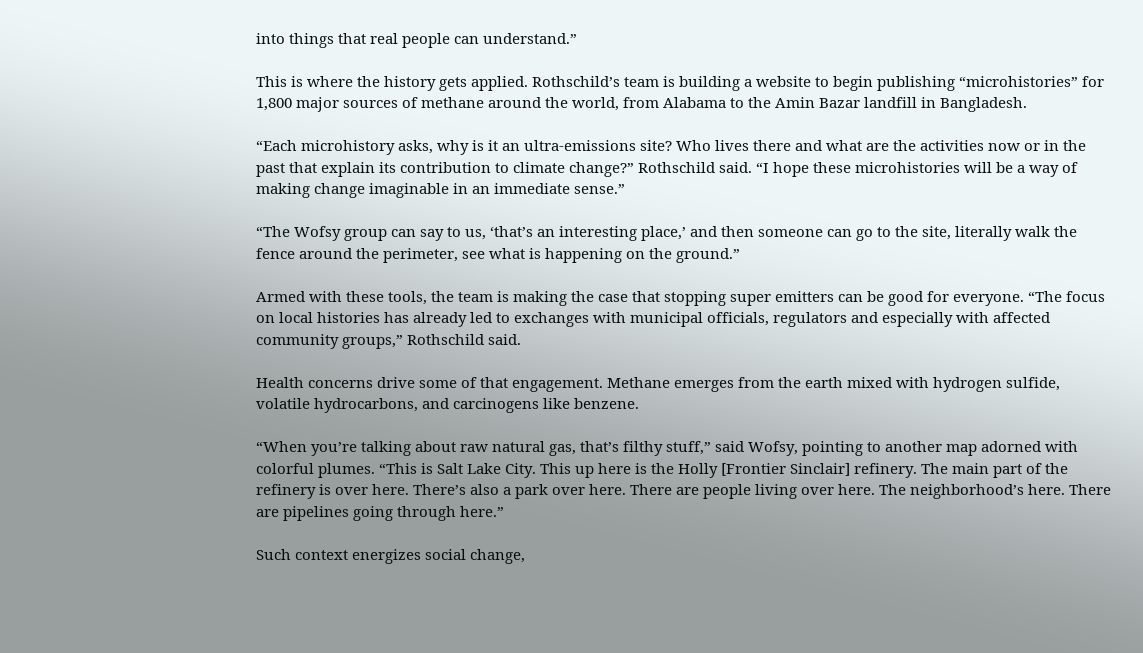into things that real people can understand.”

This is where the history gets applied. Rothschild’s team is building a website to begin publishing “microhistories” for 1,800 major sources of methane around the world, from Alabama to the Amin Bazar landfill in Bangladesh.

“Each microhistory asks, why is it an ultra-emissions site? Who lives there and what are the activities now or in the past that explain its contribution to climate change?” Rothschild said. “I hope these microhistories will be a way of making change imaginable in an immediate sense.”

“The Wofsy group can say to us, ‘that’s an interesting place,’ and then someone can go to the site, literally walk the fence around the perimeter, see what is happening on the ground.”

Armed with these tools, the team is making the case that stopping super emitters can be good for everyone. “The focus on local histories has already led to exchanges with municipal officials, regulators and especially with affected community groups,” Rothschild said.

Health concerns drive some of that engagement. Methane emerges from the earth mixed with hydrogen sulfide, volatile hydrocarbons, and carcinogens like benzene.

“When you’re talking about raw natural gas, that’s filthy stuff,” said Wofsy, pointing to another map adorned with colorful plumes. “This is Salt Lake City. This up here is the Holly [Frontier Sinclair] refinery. The main part of the refinery is over here. There’s also a park over here. There are people living over here. The neighborhood’s here. There are pipelines going through here.”

Such context energizes social change,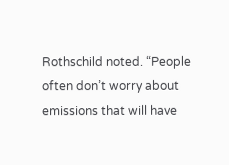Rothschild noted. “People often don’t worry about emissions that will have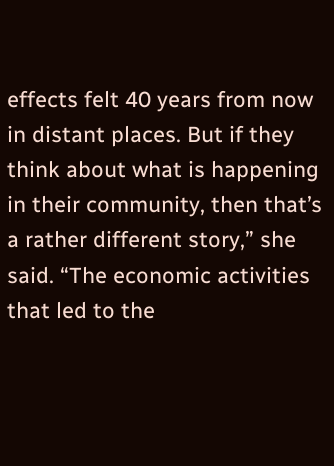effects felt 40 years from now in distant places. But if they think about what is happening in their community, then that’s a rather different story,” she said. “The economic activities that led to the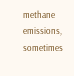methane emissions, sometimes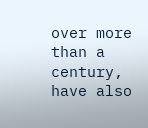over more than a century, have also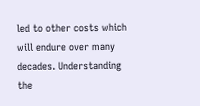led to other costs which will endure over many decades. Understanding the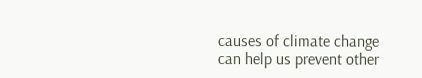causes of climate change can help us prevent other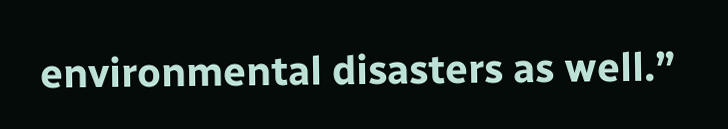environmental disasters as well.”